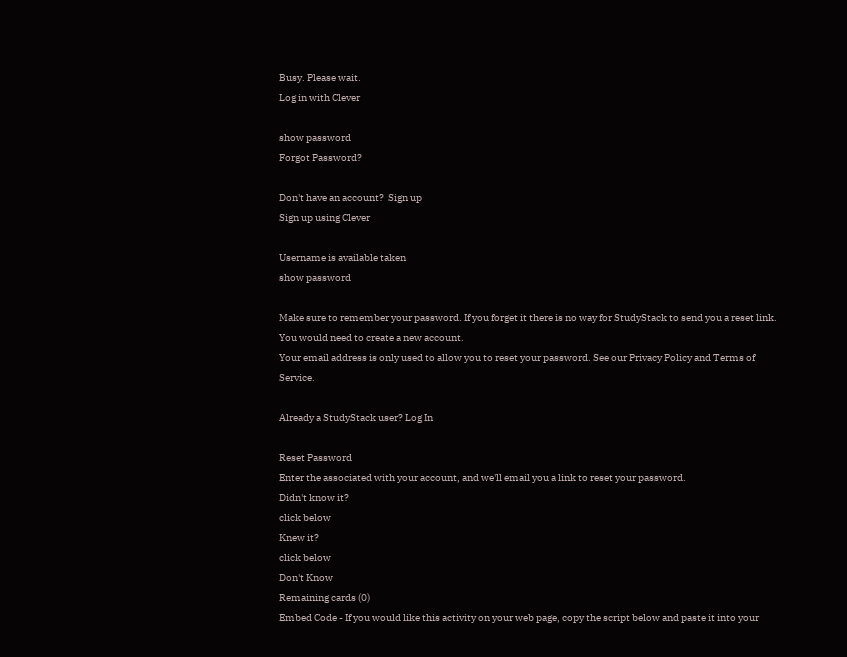Busy. Please wait.
Log in with Clever

show password
Forgot Password?

Don't have an account?  Sign up
Sign up using Clever

Username is available taken
show password

Make sure to remember your password. If you forget it there is no way for StudyStack to send you a reset link. You would need to create a new account.
Your email address is only used to allow you to reset your password. See our Privacy Policy and Terms of Service.

Already a StudyStack user? Log In

Reset Password
Enter the associated with your account, and we'll email you a link to reset your password.
Didn't know it?
click below
Knew it?
click below
Don't Know
Remaining cards (0)
Embed Code - If you would like this activity on your web page, copy the script below and paste it into your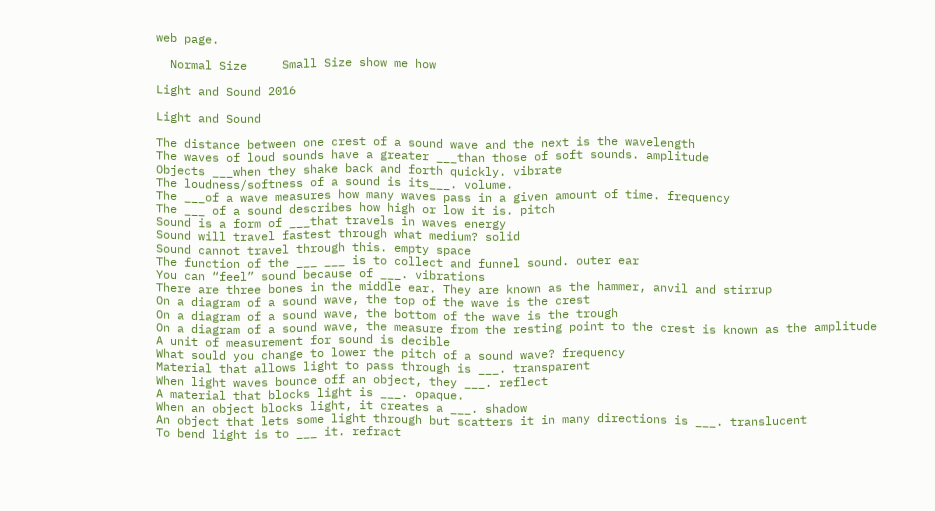web page.

  Normal Size     Small Size show me how

Light and Sound 2016

Light and Sound

The distance between one crest of a sound wave and the next is the wavelength
The waves of loud sounds have a greater ___than those of soft sounds. amplitude
Objects ___when they shake back and forth quickly. vibrate
The loudness/softness of a sound is its___. volume.
The ___of a wave measures how many waves pass in a given amount of time. frequency
The ___ of a sound describes how high or low it is. pitch
Sound is a form of ___that travels in waves energy
Sound will travel fastest through what medium? solid
Sound cannot travel through this. empty space
The function of the ___ ___ is to collect and funnel sound. outer ear
You can “feel” sound because of ___. vibrations
There are three bones in the middle ear. They are known as the hammer, anvil and stirrup
On a diagram of a sound wave, the top of the wave is the crest
On a diagram of a sound wave, the bottom of the wave is the trough
On a diagram of a sound wave, the measure from the resting point to the crest is known as the amplitude
A unit of measurement for sound is decible
What sould you change to lower the pitch of a sound wave? frequency
Material that allows light to pass through is ___. transparent
When light waves bounce off an object, they ___. reflect
A material that blocks light is ___. opaque.
When an object blocks light, it creates a ___. shadow
An object that lets some light through but scatters it in many directions is ___. translucent
To bend light is to ___ it. refract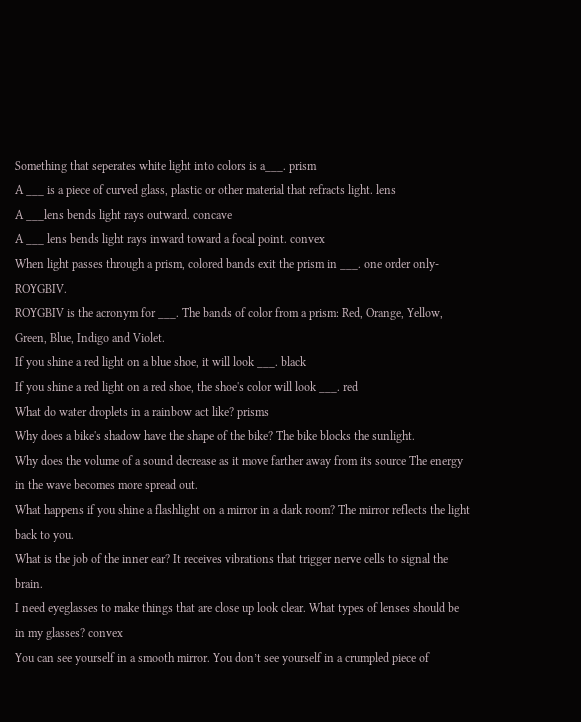Something that seperates white light into colors is a___. prism
A ___ is a piece of curved glass, plastic or other material that refracts light. lens
A ___lens bends light rays outward. concave
A ___ lens bends light rays inward toward a focal point. convex
When light passes through a prism, colored bands exit the prism in ___. one order only-ROYGBIV.
ROYGBIV is the acronym for ___. The bands of color from a prism: Red, Orange, Yellow, Green, Blue, Indigo and Violet.
If you shine a red light on a blue shoe, it will look ___. black
If you shine a red light on a red shoe, the shoe's color will look ___. red
What do water droplets in a rainbow act like? prisms
Why does a bike's shadow have the shape of the bike? The bike blocks the sunlight.
Why does the volume of a sound decrease as it move farther away from its source The energy in the wave becomes more spread out.
What happens if you shine a flashlight on a mirror in a dark room? The mirror reflects the light back to you.
What is the job of the inner ear? It receives vibrations that trigger nerve cells to signal the brain.
I need eyeglasses to make things that are close up look clear. What types of lenses should be in my glasses? convex
You can see yourself in a smooth mirror. You don’t see yourself in a crumpled piece of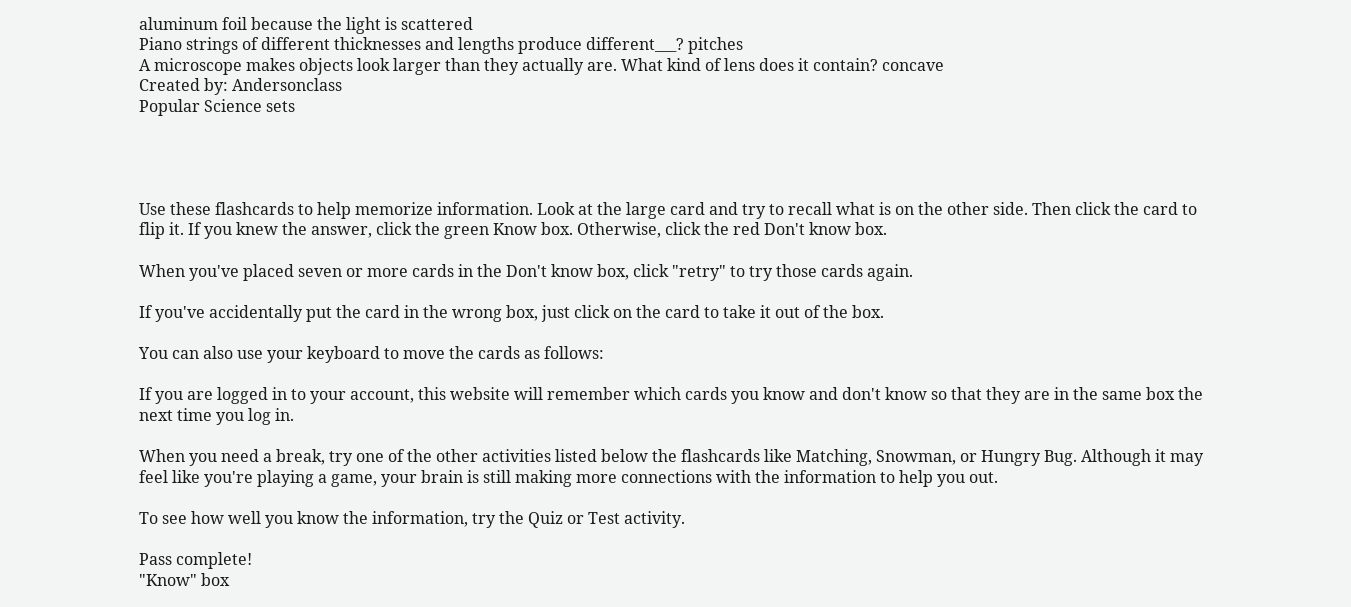aluminum foil because the light is scattered
Piano strings of different thicknesses and lengths produce different___? pitches
A microscope makes objects look larger than they actually are. What kind of lens does it contain? concave
Created by: Andersonclass
Popular Science sets




Use these flashcards to help memorize information. Look at the large card and try to recall what is on the other side. Then click the card to flip it. If you knew the answer, click the green Know box. Otherwise, click the red Don't know box.

When you've placed seven or more cards in the Don't know box, click "retry" to try those cards again.

If you've accidentally put the card in the wrong box, just click on the card to take it out of the box.

You can also use your keyboard to move the cards as follows:

If you are logged in to your account, this website will remember which cards you know and don't know so that they are in the same box the next time you log in.

When you need a break, try one of the other activities listed below the flashcards like Matching, Snowman, or Hungry Bug. Although it may feel like you're playing a game, your brain is still making more connections with the information to help you out.

To see how well you know the information, try the Quiz or Test activity.

Pass complete!
"Know" box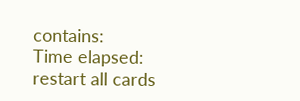contains:
Time elapsed:
restart all cards